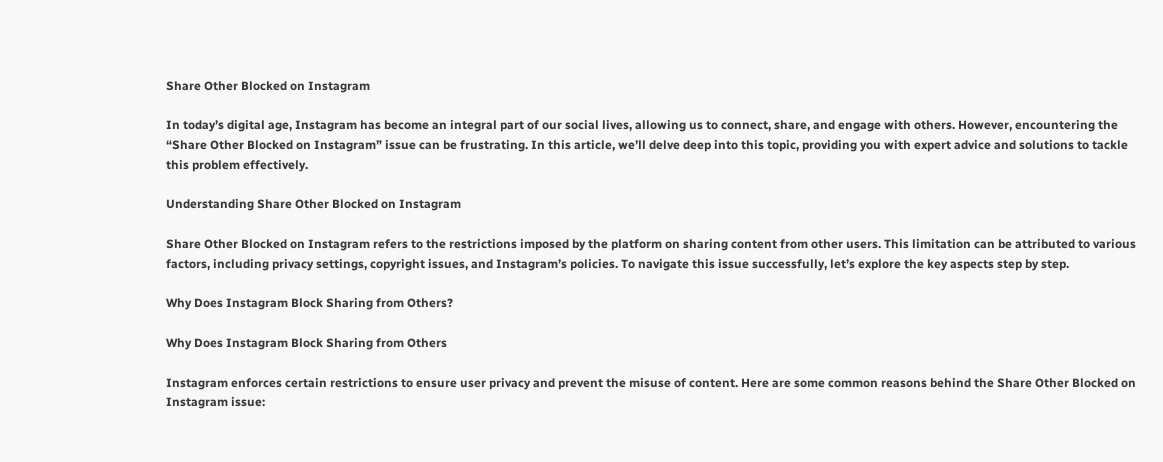Share Other Blocked on Instagram

In today’s digital age, Instagram has become an integral part of our social lives, allowing us to connect, share, and engage with others. However, encountering the “Share Other Blocked on Instagram” issue can be frustrating. In this article, we’ll delve deep into this topic, providing you with expert advice and solutions to tackle this problem effectively.

Understanding Share Other Blocked on Instagram

Share Other Blocked on Instagram refers to the restrictions imposed by the platform on sharing content from other users. This limitation can be attributed to various factors, including privacy settings, copyright issues, and Instagram’s policies. To navigate this issue successfully, let’s explore the key aspects step by step.

Why Does Instagram Block Sharing from Others?

Why Does Instagram Block Sharing from Others

Instagram enforces certain restrictions to ensure user privacy and prevent the misuse of content. Here are some common reasons behind the Share Other Blocked on Instagram issue: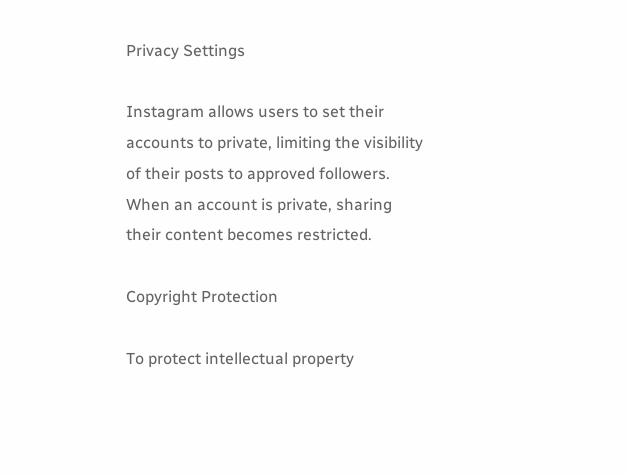Privacy Settings

Instagram allows users to set their accounts to private, limiting the visibility of their posts to approved followers. When an account is private, sharing their content becomes restricted.

Copyright Protection

To protect intellectual property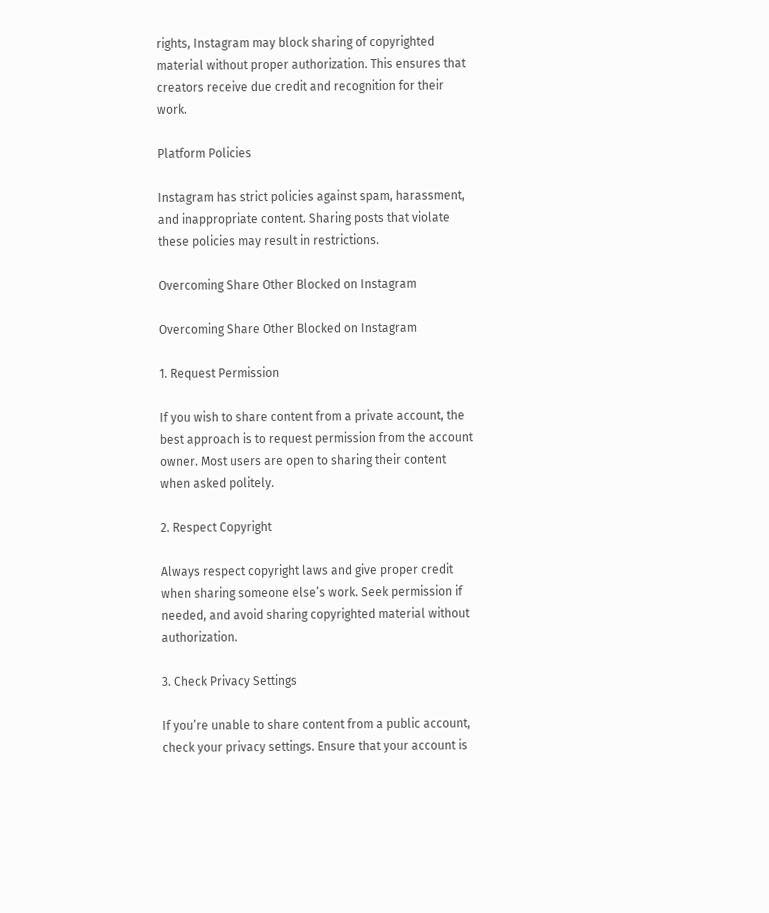rights, Instagram may block sharing of copyrighted material without proper authorization. This ensures that creators receive due credit and recognition for their work.

Platform Policies

Instagram has strict policies against spam, harassment, and inappropriate content. Sharing posts that violate these policies may result in restrictions.

Overcoming Share Other Blocked on Instagram

Overcoming Share Other Blocked on Instagram

1. Request Permission

If you wish to share content from a private account, the best approach is to request permission from the account owner. Most users are open to sharing their content when asked politely.

2. Respect Copyright

Always respect copyright laws and give proper credit when sharing someone else’s work. Seek permission if needed, and avoid sharing copyrighted material without authorization.

3. Check Privacy Settings

If you’re unable to share content from a public account, check your privacy settings. Ensure that your account is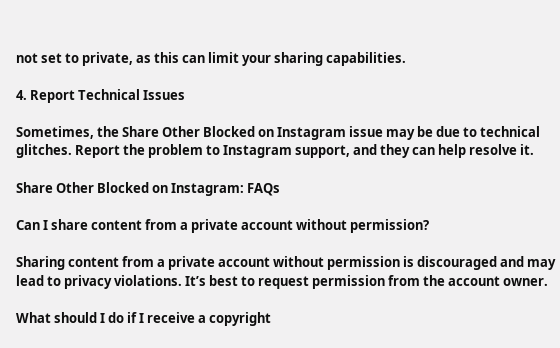not set to private, as this can limit your sharing capabilities.

4. Report Technical Issues

Sometimes, the Share Other Blocked on Instagram issue may be due to technical glitches. Report the problem to Instagram support, and they can help resolve it.

Share Other Blocked on Instagram: FAQs

Can I share content from a private account without permission?

Sharing content from a private account without permission is discouraged and may lead to privacy violations. It’s best to request permission from the account owner.

What should I do if I receive a copyright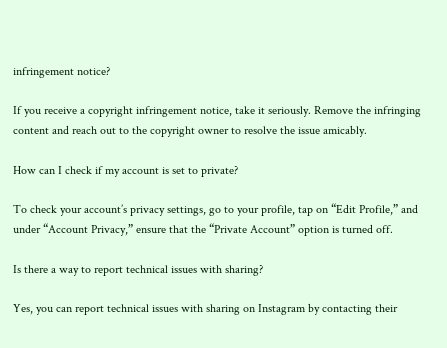infringement notice?

If you receive a copyright infringement notice, take it seriously. Remove the infringing content and reach out to the copyright owner to resolve the issue amicably.

How can I check if my account is set to private?

To check your account’s privacy settings, go to your profile, tap on “Edit Profile,” and under “Account Privacy,” ensure that the “Private Account” option is turned off.

Is there a way to report technical issues with sharing?

Yes, you can report technical issues with sharing on Instagram by contacting their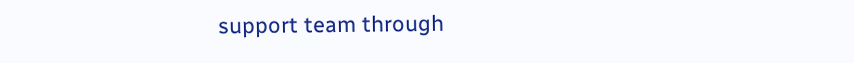support team through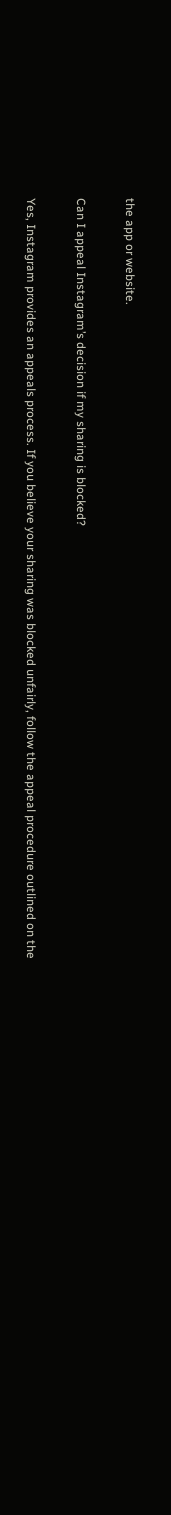the app or website.

Can I appeal Instagram’s decision if my sharing is blocked?

Yes, Instagram provides an appeals process. If you believe your sharing was blocked unfairly, follow the appeal procedure outlined on the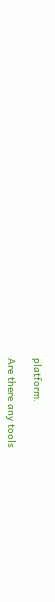platform.

Are there any tools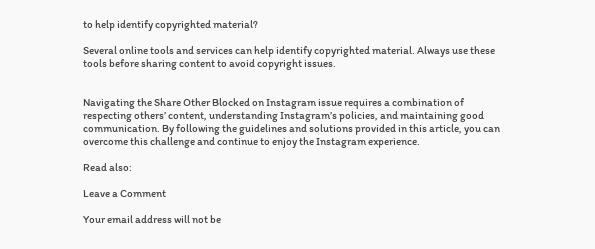to help identify copyrighted material?

Several online tools and services can help identify copyrighted material. Always use these tools before sharing content to avoid copyright issues.


Navigating the Share Other Blocked on Instagram issue requires a combination of respecting others’ content, understanding Instagram’s policies, and maintaining good communication. By following the guidelines and solutions provided in this article, you can overcome this challenge and continue to enjoy the Instagram experience.

Read also:

Leave a Comment

Your email address will not be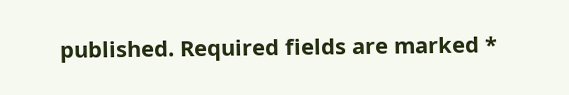published. Required fields are marked *